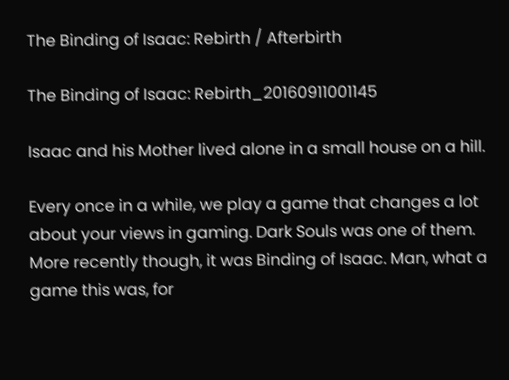The Binding of Isaac: Rebirth / Afterbirth

The Binding of Isaac: Rebirth_20160911001145

Isaac and his Mother lived alone in a small house on a hill.

Every once in a while, we play a game that changes a lot about your views in gaming. Dark Souls was one of them. More recently though, it was Binding of Isaac. Man, what a game this was, for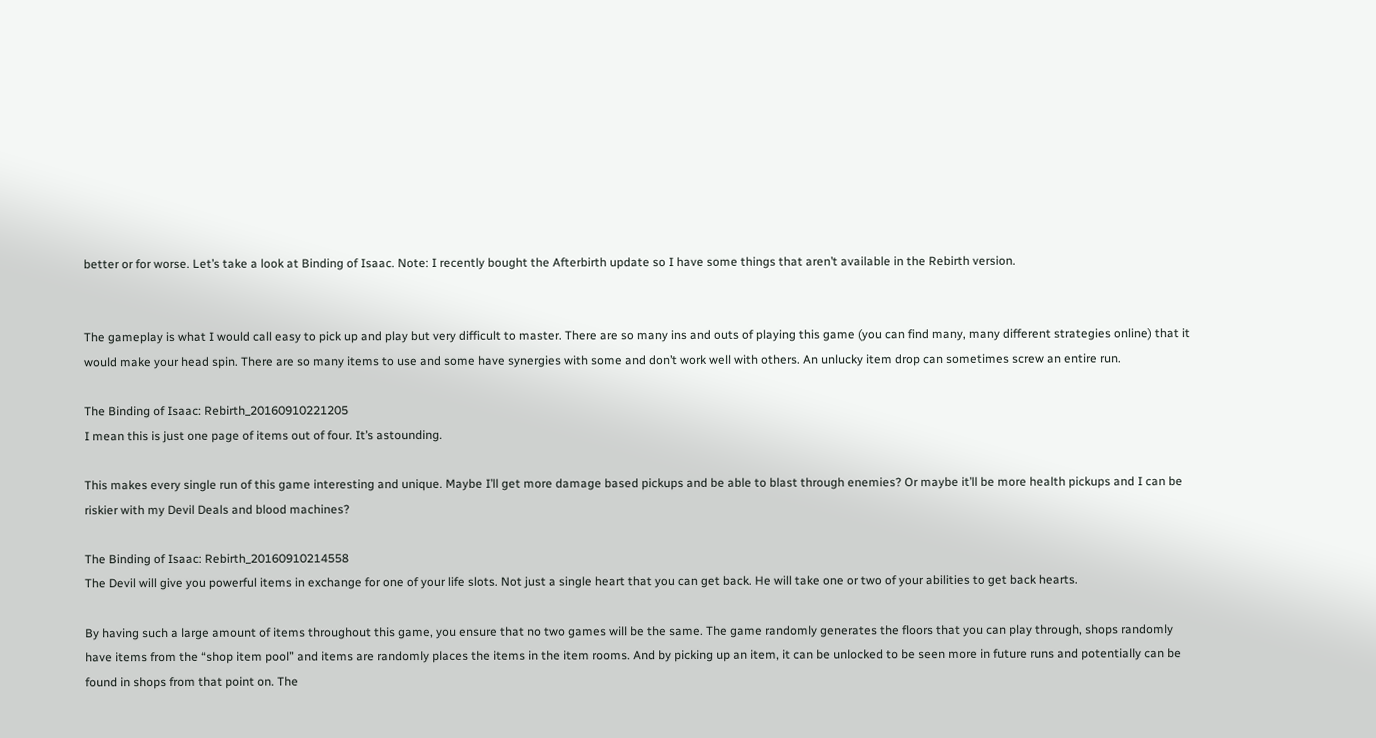better or for worse. Let’s take a look at Binding of Isaac. Note: I recently bought the Afterbirth update so I have some things that aren’t available in the Rebirth version.


The gameplay is what I would call easy to pick up and play but very difficult to master. There are so many ins and outs of playing this game (you can find many, many different strategies online) that it would make your head spin. There are so many items to use and some have synergies with some and don’t work well with others. An unlucky item drop can sometimes screw an entire run.

The Binding of Isaac: Rebirth_20160910221205
I mean this is just one page of items out of four. It’s astounding.

This makes every single run of this game interesting and unique. Maybe I’ll get more damage based pickups and be able to blast through enemies? Or maybe it’ll be more health pickups and I can be riskier with my Devil Deals and blood machines?

The Binding of Isaac: Rebirth_20160910214558
The Devil will give you powerful items in exchange for one of your life slots. Not just a single heart that you can get back. He will take one or two of your abilities to get back hearts.

By having such a large amount of items throughout this game, you ensure that no two games will be the same. The game randomly generates the floors that you can play through, shops randomly have items from the “shop item pool” and items are randomly places the items in the item rooms. And by picking up an item, it can be unlocked to be seen more in future runs and potentially can be found in shops from that point on. The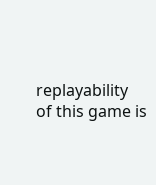replayability  of this game is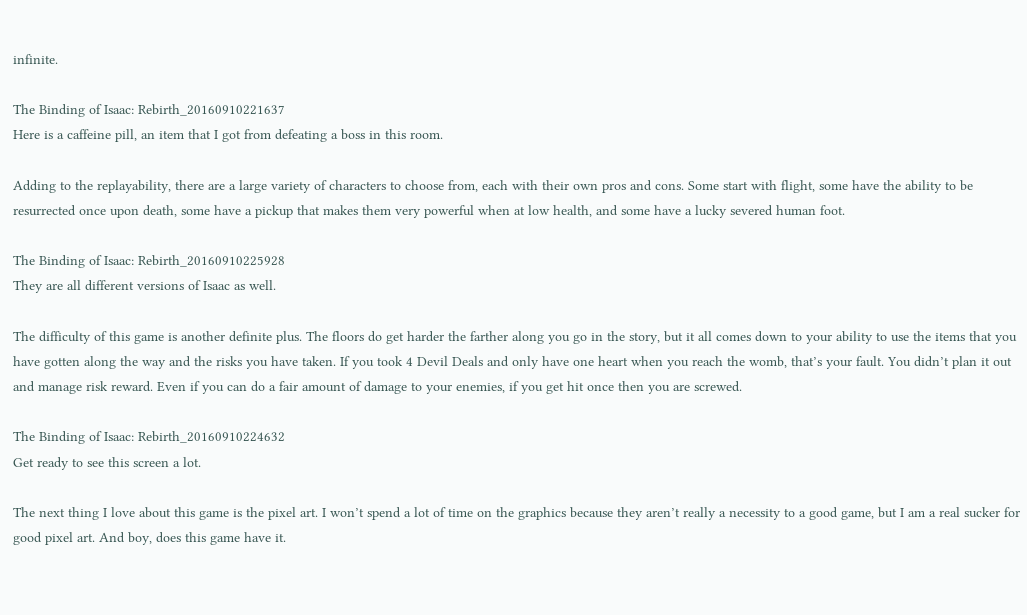infinite.

The Binding of Isaac: Rebirth_20160910221637
Here is a caffeine pill, an item that I got from defeating a boss in this room.

Adding to the replayability, there are a large variety of characters to choose from, each with their own pros and cons. Some start with flight, some have the ability to be resurrected once upon death, some have a pickup that makes them very powerful when at low health, and some have a lucky severed human foot.

The Binding of Isaac: Rebirth_20160910225928
They are all different versions of Isaac as well.

The difficulty of this game is another definite plus. The floors do get harder the farther along you go in the story, but it all comes down to your ability to use the items that you have gotten along the way and the risks you have taken. If you took 4 Devil Deals and only have one heart when you reach the womb, that’s your fault. You didn’t plan it out and manage risk reward. Even if you can do a fair amount of damage to your enemies, if you get hit once then you are screwed.

The Binding of Isaac: Rebirth_20160910224632
Get ready to see this screen a lot.

The next thing I love about this game is the pixel art. I won’t spend a lot of time on the graphics because they aren’t really a necessity to a good game, but I am a real sucker for good pixel art. And boy, does this game have it.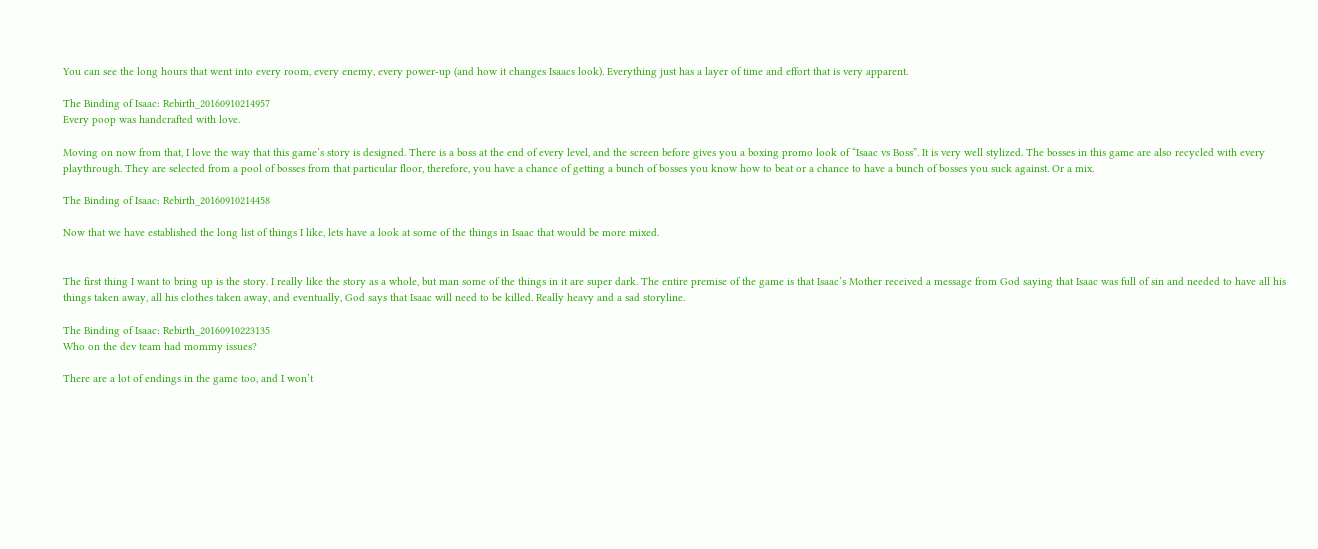You can see the long hours that went into every room, every enemy, every power-up (and how it changes Isaacs look). Everything just has a layer of time and effort that is very apparent.

The Binding of Isaac: Rebirth_20160910214957
Every poop was handcrafted with love.

Moving on now from that, I love the way that this game’s story is designed. There is a boss at the end of every level, and the screen before gives you a boxing promo look of “Isaac vs Boss”. It is very well stylized. The bosses in this game are also recycled with every playthrough. They are selected from a pool of bosses from that particular floor, therefore, you have a chance of getting a bunch of bosses you know how to beat or a chance to have a bunch of bosses you suck against. Or a mix.

The Binding of Isaac: Rebirth_20160910214458

Now that we have established the long list of things I like, lets have a look at some of the things in Isaac that would be more mixed.


The first thing I want to bring up is the story. I really like the story as a whole, but man some of the things in it are super dark. The entire premise of the game is that Isaac’s Mother received a message from God saying that Isaac was full of sin and needed to have all his things taken away, all his clothes taken away, and eventually, God says that Isaac will need to be killed. Really heavy and a sad storyline.

The Binding of Isaac: Rebirth_20160910223135
Who on the dev team had mommy issues?

There are a lot of endings in the game too, and I won’t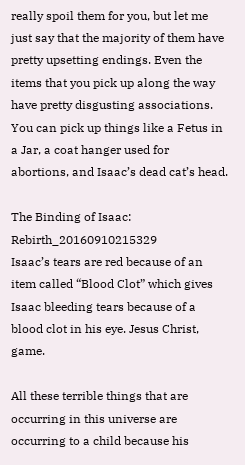really spoil them for you, but let me just say that the majority of them have pretty upsetting endings. Even the items that you pick up along the way have pretty disgusting associations. You can pick up things like a Fetus in a Jar, a coat hanger used for abortions, and Isaac’s dead cat’s head.

The Binding of Isaac: Rebirth_20160910215329
Isaac’s tears are red because of an item called “Blood Clot” which gives Isaac bleeding tears because of a blood clot in his eye. Jesus Christ, game.

All these terrible things that are occurring in this universe are occurring to a child because his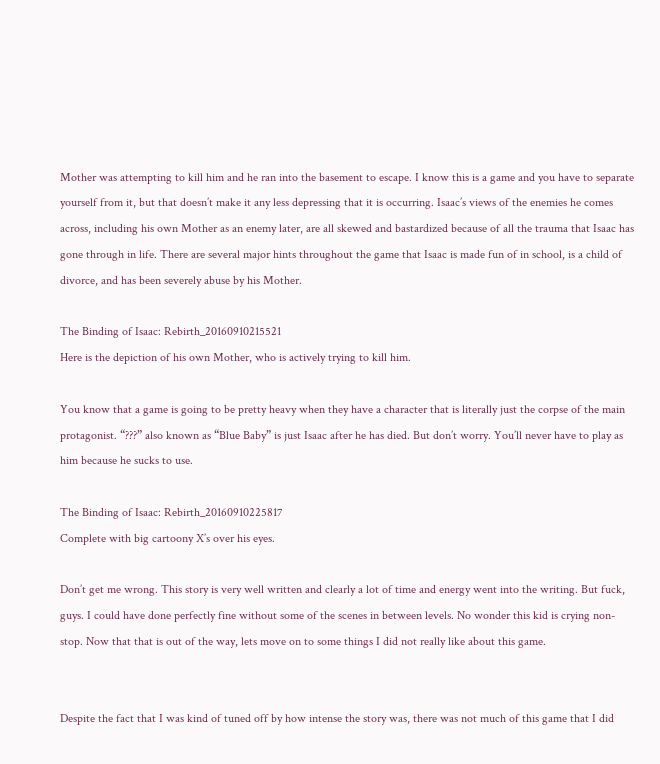Mother was attempting to kill him and he ran into the basement to escape. I know this is a game and you have to separate yourself from it, but that doesn’t make it any less depressing that it is occurring. Isaac’s views of the enemies he comes across, including his own Mother as an enemy later, are all skewed and bastardized because of all the trauma that Isaac has gone through in life. There are several major hints throughout the game that Isaac is made fun of in school, is a child of divorce, and has been severely abuse by his Mother.

The Binding of Isaac: Rebirth_20160910215521
Here is the depiction of his own Mother, who is actively trying to kill him.

You know that a game is going to be pretty heavy when they have a character that is literally just the corpse of the main protagonist. “???” also known as “Blue Baby” is just Isaac after he has died. But don’t worry. You’ll never have to play as him because he sucks to use.

The Binding of Isaac: Rebirth_20160910225817
Complete with big cartoony X’s over his eyes.

Don’t get me wrong. This story is very well written and clearly a lot of time and energy went into the writing. But fuck, guys. I could have done perfectly fine without some of the scenes in between levels. No wonder this kid is crying non-stop. Now that that is out of the way, lets move on to some things I did not really like about this game.


Despite the fact that I was kind of tuned off by how intense the story was, there was not much of this game that I did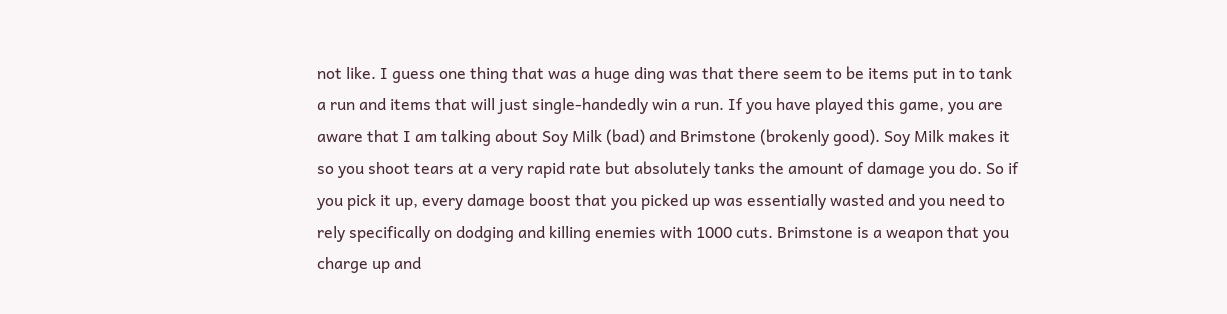not like. I guess one thing that was a huge ding was that there seem to be items put in to tank a run and items that will just single-handedly win a run. If you have played this game, you are aware that I am talking about Soy Milk (bad) and Brimstone (brokenly good). Soy Milk makes it so you shoot tears at a very rapid rate but absolutely tanks the amount of damage you do. So if you pick it up, every damage boost that you picked up was essentially wasted and you need to rely specifically on dodging and killing enemies with 1000 cuts. Brimstone is a weapon that you charge up and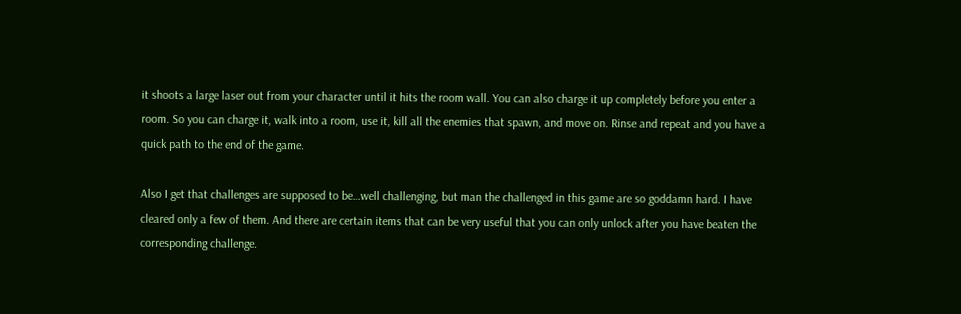it shoots a large laser out from your character until it hits the room wall. You can also charge it up completely before you enter a room. So you can charge it, walk into a room, use it, kill all the enemies that spawn, and move on. Rinse and repeat and you have a quick path to the end of the game.

Also I get that challenges are supposed to be…well challenging, but man the challenged in this game are so goddamn hard. I have cleared only a few of them. And there are certain items that can be very useful that you can only unlock after you have beaten the corresponding challenge.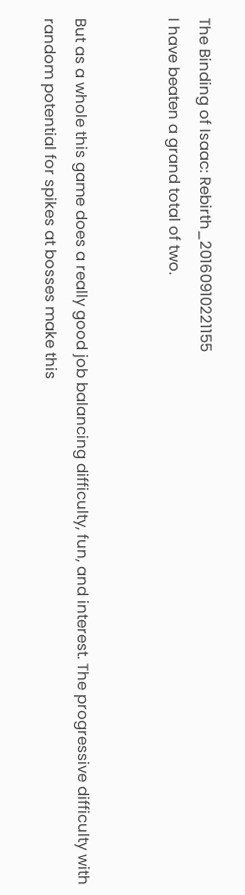The Binding of Isaac: Rebirth_20160910221155
I have beaten a grand total of two.


But as a whole this game does a really good job balancing difficulty, fun, and interest. The progressive difficulty with random potential for spikes at bosses make this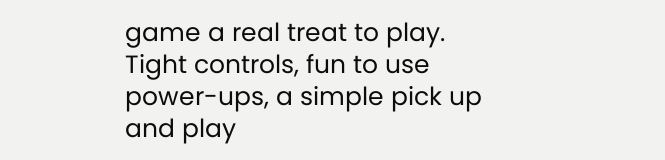game a real treat to play. Tight controls, fun to use power-ups, a simple pick up and play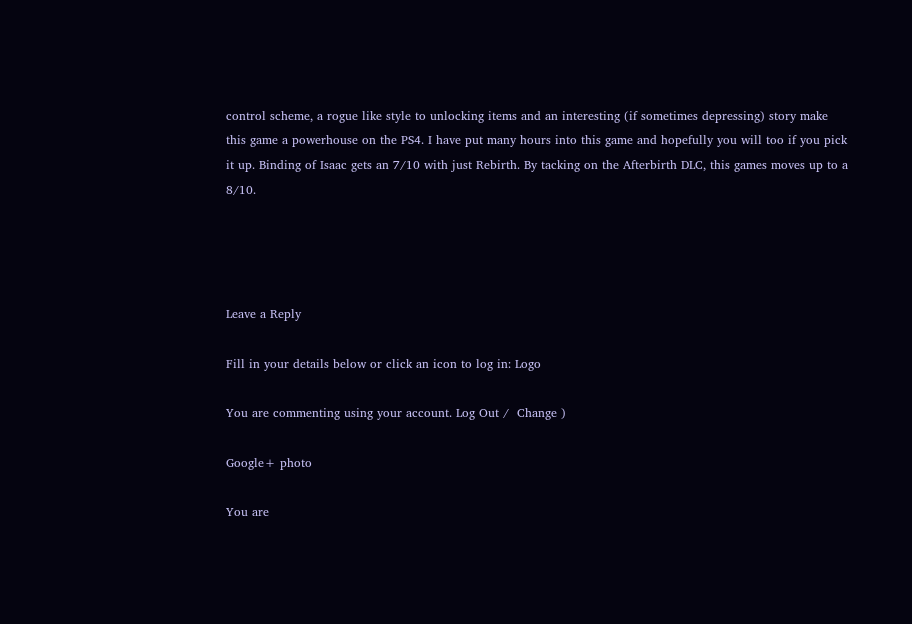control scheme, a rogue like style to unlocking items and an interesting (if sometimes depressing) story make this game a powerhouse on the PS4. I have put many hours into this game and hopefully you will too if you pick it up. Binding of Isaac gets an 7/10 with just Rebirth. By tacking on the Afterbirth DLC, this games moves up to a 8/10.




Leave a Reply

Fill in your details below or click an icon to log in: Logo

You are commenting using your account. Log Out /  Change )

Google+ photo

You are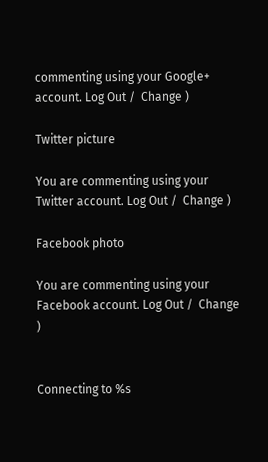commenting using your Google+ account. Log Out /  Change )

Twitter picture

You are commenting using your Twitter account. Log Out /  Change )

Facebook photo

You are commenting using your Facebook account. Log Out /  Change )


Connecting to %s